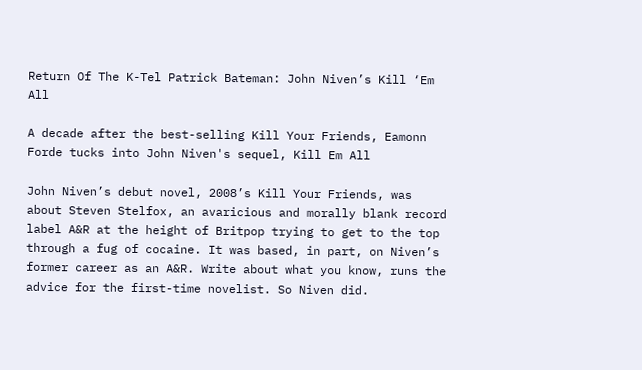Return Of The K-Tel Patrick Bateman: John Niven’s Kill ‘Em All

A decade after the best-selling Kill Your Friends, Eamonn Forde tucks into John Niven's sequel, Kill Em All

John Niven’s debut novel, 2008’s Kill Your Friends, was about Steven Stelfox, an avaricious and morally blank record label A&R at the height of Britpop trying to get to the top through a fug of cocaine. It was based, in part, on Niven’s former career as an A&R. Write about what you know, runs the advice for the first-time novelist. So Niven did.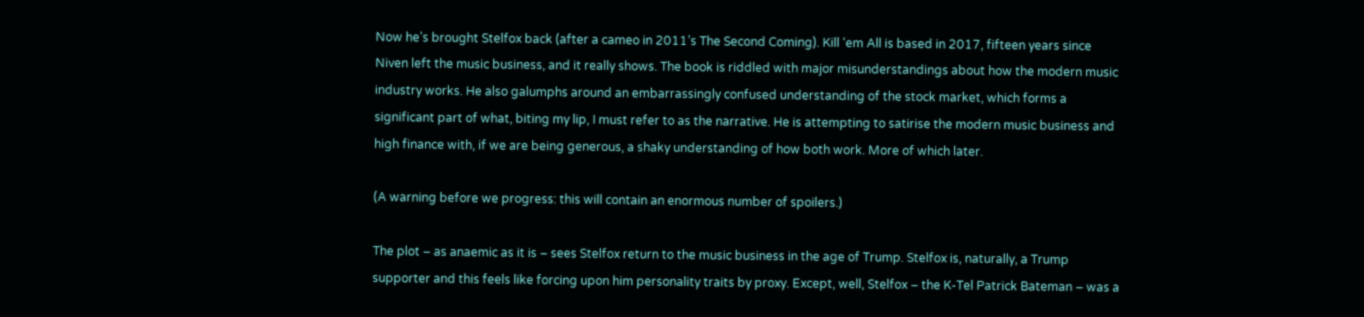Now he’s brought Stelfox back (after a cameo in 2011’s The Second Coming). Kill ‘em All is based in 2017, fifteen years since Niven left the music business, and it really shows. The book is riddled with major misunderstandings about how the modern music industry works. He also galumphs around an embarrassingly confused understanding of the stock market, which forms a significant part of what, biting my lip, I must refer to as the narrative. He is attempting to satirise the modern music business and high finance with, if we are being generous, a shaky understanding of how both work. More of which later.

(A warning before we progress: this will contain an enormous number of spoilers.)

The plot – as anaemic as it is – sees Stelfox return to the music business in the age of Trump. Stelfox is, naturally, a Trump supporter and this feels like forcing upon him personality traits by proxy. Except, well, Stelfox – the K-Tel Patrick Bateman – was a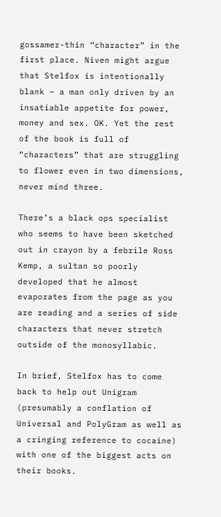gossamer-thin “character” in the first place. Niven might argue that Stelfox is intentionally blank – a man only driven by an insatiable appetite for power, money and sex. OK. Yet the rest of the book is full of “characters” that are struggling to flower even in two dimensions, never mind three.

There’s a black ops specialist who seems to have been sketched out in crayon by a febrile Ross Kemp, a sultan so poorly developed that he almost evaporates from the page as you are reading and a series of side characters that never stretch outside of the monosyllabic.

In brief, Stelfox has to come back to help out Unigram (presumably a conflation of Universal and PolyGram as well as a cringing reference to cocaine) with one of the biggest acts on their books.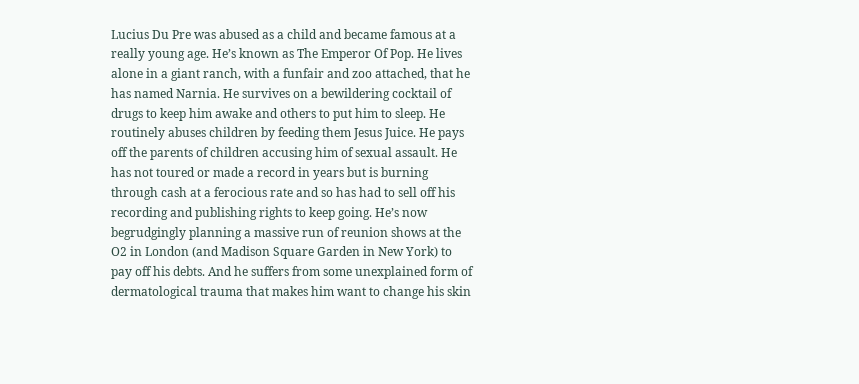Lucius Du Pre was abused as a child and became famous at a really young age. He’s known as The Emperor Of Pop. He lives alone in a giant ranch, with a funfair and zoo attached, that he has named Narnia. He survives on a bewildering cocktail of drugs to keep him awake and others to put him to sleep. He routinely abuses children by feeding them Jesus Juice. He pays off the parents of children accusing him of sexual assault. He has not toured or made a record in years but is burning through cash at a ferocious rate and so has had to sell off his recording and publishing rights to keep going. He’s now begrudgingly planning a massive run of reunion shows at the O2 in London (and Madison Square Garden in New York) to pay off his debts. And he suffers from some unexplained form of dermatological trauma that makes him want to change his skin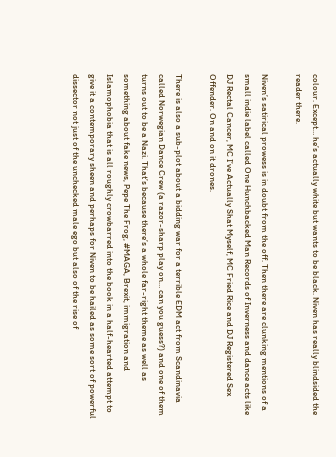colour. Except… he’s actually white but wants to be black. Niven has really blindsided the reader there.

Niven’s satirical prowess is in doubt from the off. Then there are clunking mentions of a small indie label called One Hunchbacked Man Records of Inverness and dance acts like DJ Rectal Cancer, MC I’ve Actually Shat Myself, MC Fried Rice and DJ Registered Sex Offender. On and on it drones.

There is also a sub-plot about a bidding war for a terrible EDM act from Scandinavia called Norwegian Dance Crew (a razor-sharp play on… can you guess?) and one of them turns out to be a Nazi. That’s because there’s a whole far-right theme as well as something about fake news, Pepe The Frog, #MAGA, Brexit, immigration and Islamophobia that is all roughly crowbarred into the book in a half-hearted attempt to give it a contemporary sheen and perhaps for Niven to be hailed as some sort of powerful dissector not just of the unchecked male ego but also of the rise of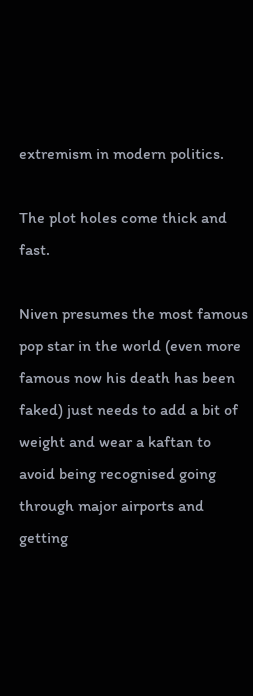extremism in modern politics.

The plot holes come thick and fast.

Niven presumes the most famous pop star in the world (even more famous now his death has been faked) just needs to add a bit of weight and wear a kaftan to avoid being recognised going through major airports and getting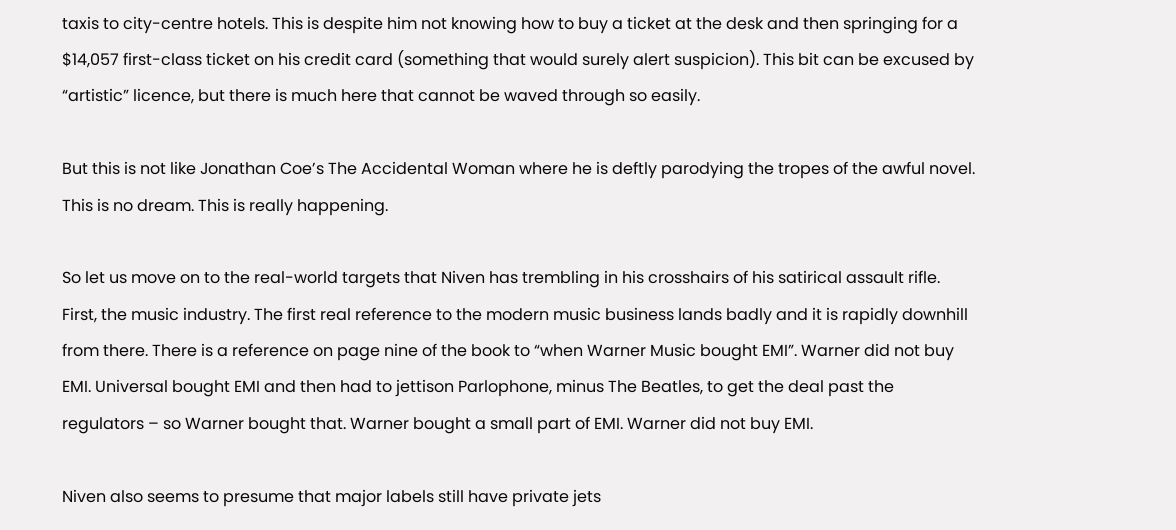taxis to city-centre hotels. This is despite him not knowing how to buy a ticket at the desk and then springing for a $14,057 first-class ticket on his credit card (something that would surely alert suspicion). This bit can be excused by “artistic” licence, but there is much here that cannot be waved through so easily.

But this is not like Jonathan Coe’s The Accidental Woman where he is deftly parodying the tropes of the awful novel. This is no dream. This is really happening.

So let us move on to the real-world targets that Niven has trembling in his crosshairs of his satirical assault rifle. First, the music industry. The first real reference to the modern music business lands badly and it is rapidly downhill from there. There is a reference on page nine of the book to “when Warner Music bought EMI”. Warner did not buy EMI. Universal bought EMI and then had to jettison Parlophone, minus The Beatles, to get the deal past the regulators – so Warner bought that. Warner bought a small part of EMI. Warner did not buy EMI.

Niven also seems to presume that major labels still have private jets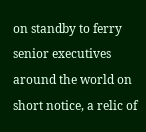on standby to ferry senior executives around the world on short notice, a relic of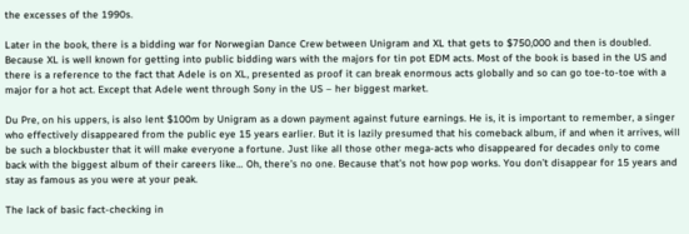the excesses of the 1990s.

Later in the book, there is a bidding war for Norwegian Dance Crew between Unigram and XL that gets to $750,000 and then is doubled. Because XL is well known for getting into public bidding wars with the majors for tin pot EDM acts. Most of the book is based in the US and there is a reference to the fact that Adele is on XL, presented as proof it can break enormous acts globally and so can go toe-to-toe with a major for a hot act. Except that Adele went through Sony in the US – her biggest market.

Du Pre, on his uppers, is also lent $100m by Unigram as a down payment against future earnings. He is, it is important to remember, a singer who effectively disappeared from the public eye 15 years earlier. But it is lazily presumed that his comeback album, if and when it arrives, will be such a blockbuster that it will make everyone a fortune. Just like all those other mega-acts who disappeared for decades only to come back with the biggest album of their careers like… Oh, there’s no one. Because that’s not how pop works. You don’t disappear for 15 years and stay as famous as you were at your peak.

The lack of basic fact-checking in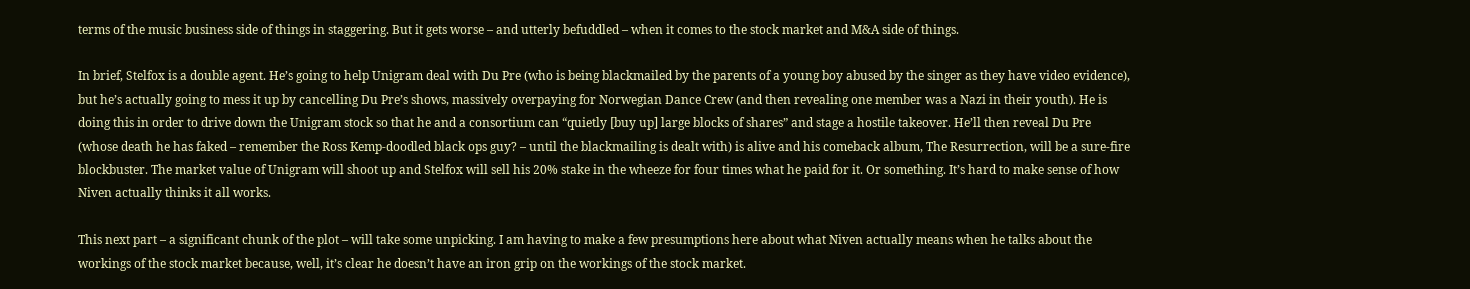terms of the music business side of things in staggering. But it gets worse – and utterly befuddled – when it comes to the stock market and M&A side of things.

In brief, Stelfox is a double agent. He’s going to help Unigram deal with Du Pre (who is being blackmailed by the parents of a young boy abused by the singer as they have video evidence), but he’s actually going to mess it up by cancelling Du Pre’s shows, massively overpaying for Norwegian Dance Crew (and then revealing one member was a Nazi in their youth). He is doing this in order to drive down the Unigram stock so that he and a consortium can “quietly [buy up] large blocks of shares” and stage a hostile takeover. He’ll then reveal Du Pre (whose death he has faked – remember the Ross Kemp-doodled black ops guy? – until the blackmailing is dealt with) is alive and his comeback album, The Resurrection, will be a sure-fire blockbuster. The market value of Unigram will shoot up and Stelfox will sell his 20% stake in the wheeze for four times what he paid for it. Or something. It’s hard to make sense of how Niven actually thinks it all works.

This next part – a significant chunk of the plot – will take some unpicking. I am having to make a few presumptions here about what Niven actually means when he talks about the workings of the stock market because, well, it’s clear he doesn’t have an iron grip on the workings of the stock market.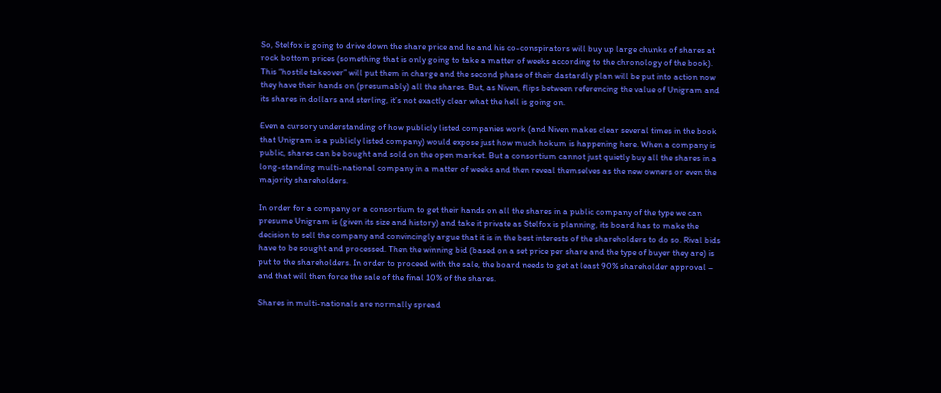So, Stelfox is going to drive down the share price and he and his co-conspirators will buy up large chunks of shares at rock bottom prices (something that is only going to take a matter of weeks according to the chronology of the book). This “hostile takeover” will put them in charge and the second phase of their dastardly plan will be put into action now they have their hands on (presumably) all the shares. But, as Niven, flips between referencing the value of Unigram and its shares in dollars and sterling, it’s not exactly clear what the hell is going on.

Even a cursory understanding of how publicly listed companies work (and Niven makes clear several times in the book that Unigram is a publicly listed company) would expose just how much hokum is happening here. When a company is public, shares can be bought and sold on the open market. But a consortium cannot just quietly buy all the shares in a long-standing multi-national company in a matter of weeks and then reveal themselves as the new owners or even the majority shareholders.

In order for a company or a consortium to get their hands on all the shares in a public company of the type we can presume Unigram is (given its size and history) and take it private as Stelfox is planning, its board has to make the decision to sell the company and convincingly argue that it is in the best interests of the shareholders to do so. Rival bids have to be sought and processed. Then the winning bid (based on a set price per share and the type of buyer they are) is put to the shareholders. In order to proceed with the sale, the board needs to get at least 90% shareholder approval – and that will then force the sale of the final 10% of the shares.

Shares in multi-nationals are normally spread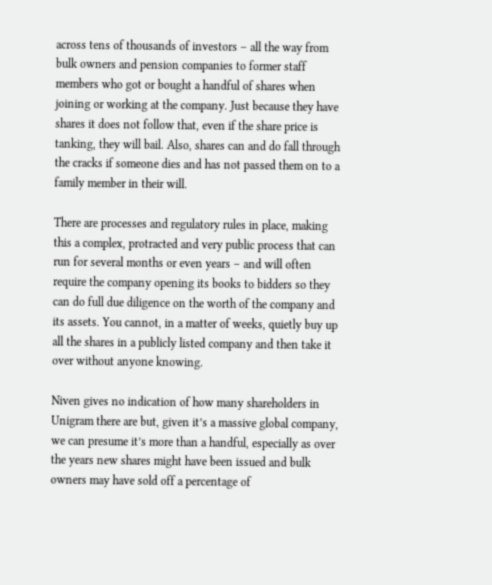across tens of thousands of investors – all the way from bulk owners and pension companies to former staff members who got or bought a handful of shares when joining or working at the company. Just because they have shares it does not follow that, even if the share price is tanking, they will bail. Also, shares can and do fall through the cracks if someone dies and has not passed them on to a family member in their will.

There are processes and regulatory rules in place, making this a complex, protracted and very public process that can run for several months or even years – and will often require the company opening its books to bidders so they can do full due diligence on the worth of the company and its assets. You cannot, in a matter of weeks, quietly buy up all the shares in a publicly listed company and then take it over without anyone knowing.

Niven gives no indication of how many shareholders in Unigram there are but, given it’s a massive global company, we can presume it’s more than a handful, especially as over the years new shares might have been issued and bulk owners may have sold off a percentage of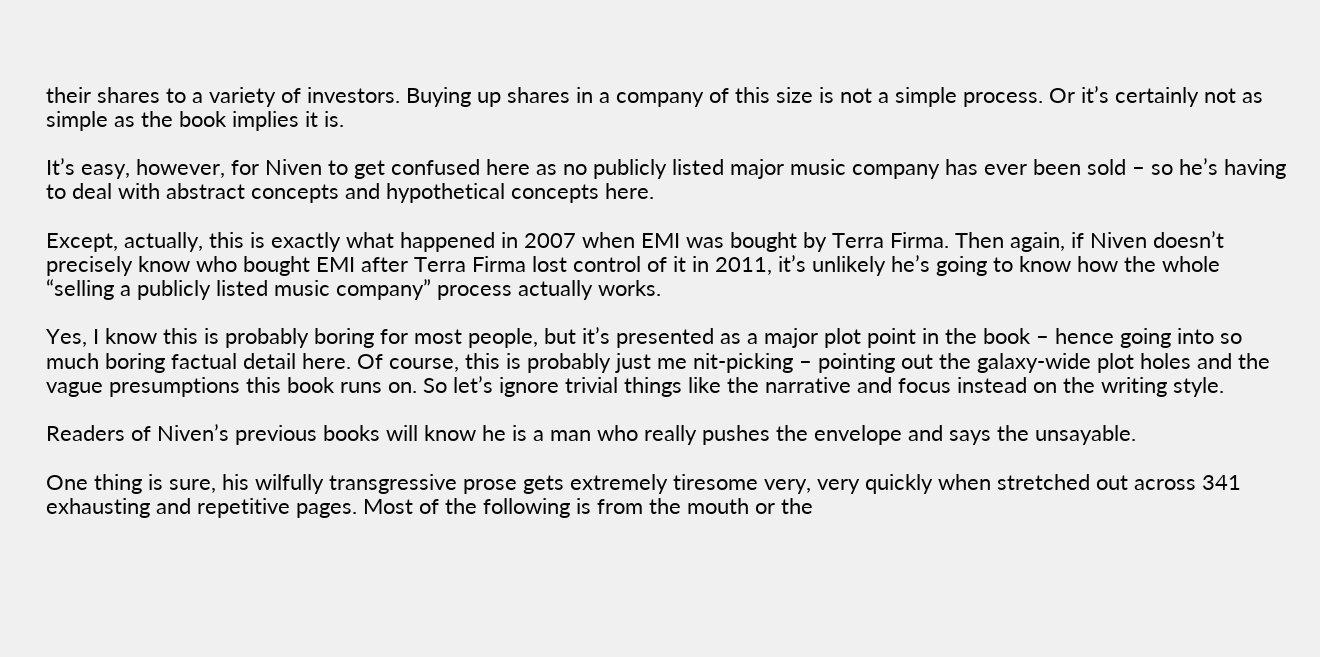their shares to a variety of investors. Buying up shares in a company of this size is not a simple process. Or it’s certainly not as simple as the book implies it is.

It’s easy, however, for Niven to get confused here as no publicly listed major music company has ever been sold – so he’s having to deal with abstract concepts and hypothetical concepts here.

Except, actually, this is exactly what happened in 2007 when EMI was bought by Terra Firma. Then again, if Niven doesn’t precisely know who bought EMI after Terra Firma lost control of it in 2011, it’s unlikely he’s going to know how the whole “selling a publicly listed music company” process actually works.

Yes, I know this is probably boring for most people, but it’s presented as a major plot point in the book – hence going into so much boring factual detail here. Of course, this is probably just me nit-picking – pointing out the galaxy-wide plot holes and the vague presumptions this book runs on. So let’s ignore trivial things like the narrative and focus instead on the writing style.

Readers of Niven’s previous books will know he is a man who really pushes the envelope and says the unsayable.

One thing is sure, his wilfully transgressive prose gets extremely tiresome very, very quickly when stretched out across 341 exhausting and repetitive pages. Most of the following is from the mouth or the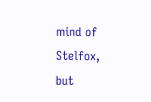mind of Stelfox, but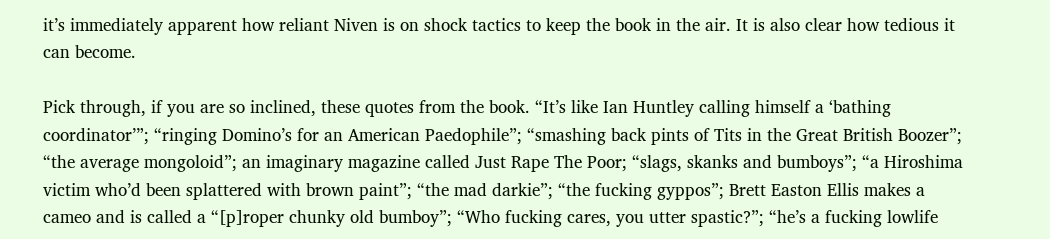it’s immediately apparent how reliant Niven is on shock tactics to keep the book in the air. It is also clear how tedious it can become.

Pick through, if you are so inclined, these quotes from the book. “It’s like Ian Huntley calling himself a ‘bathing coordinator’”; “ringing Domino’s for an American Paedophile”; “smashing back pints of Tits in the Great British Boozer”; “the average mongoloid”; an imaginary magazine called Just Rape The Poor; “slags, skanks and bumboys”; “a Hiroshima victim who’d been splattered with brown paint”; “the mad darkie”; “the fucking gyppos”; Brett Easton Ellis makes a cameo and is called a “[p]roper chunky old bumboy”; “Who fucking cares, you utter spastic?”; “he’s a fucking lowlife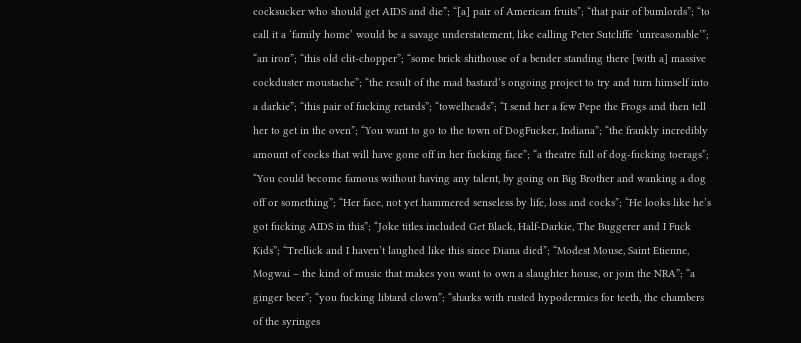cocksucker who should get AIDS and die”; “[a] pair of American fruits”; “that pair of bumlords”; “to call it a ‘family home’ would be a savage understatement, like calling Peter Sutcliffe ‘unreasonable’”; “an iron”; “this old clit-chopper”; “some brick shithouse of a bender standing there [with a] massive cockduster moustache”; “the result of the mad bastard’s ongoing project to try and turn himself into a darkie”; “this pair of fucking retards”; “towelheads”; “I send her a few Pepe the Frogs and then tell her to get in the oven”; “You want to go to the town of DogFucker, Indiana”; “the frankly incredibly amount of cocks that will have gone off in her fucking face”; “a theatre full of dog-fucking toerags”; “You could become famous without having any talent, by going on Big Brother and wanking a dog off or something”; “Her face, not yet hammered senseless by life, loss and cocks”; “He looks like he’s got fucking AIDS in this”; “Joke titles included Get Black, Half-Darkie, The Buggerer and I Fuck Kids”; “Trellick and I haven’t laughed like this since Diana died”; “Modest Mouse, Saint Etienne, Mogwai – the kind of music that makes you want to own a slaughter house, or join the NRA”; “a ginger beer”; “you fucking libtard clown”; “sharks with rusted hypodermics for teeth, the chambers of the syringes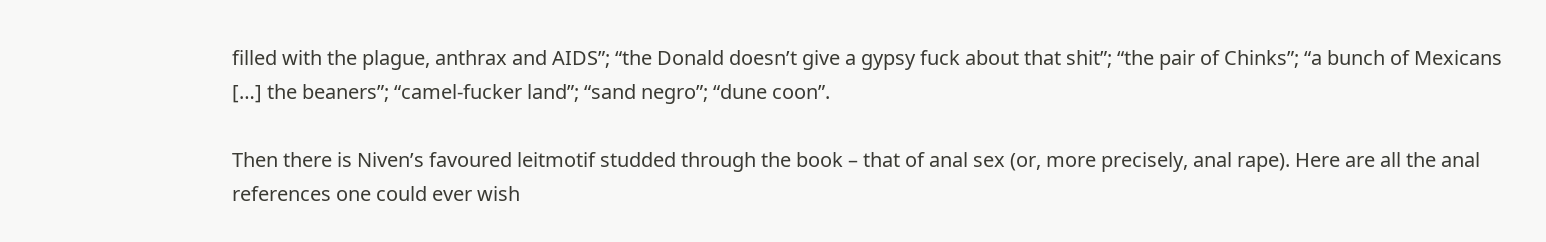filled with the plague, anthrax and AIDS”; “the Donald doesn’t give a gypsy fuck about that shit”; “the pair of Chinks”; “a bunch of Mexicans […] the beaners”; “camel-fucker land”; “sand negro”; “dune coon”.

Then there is Niven’s favoured leitmotif studded through the book – that of anal sex (or, more precisely, anal rape). Here are all the anal references one could ever wish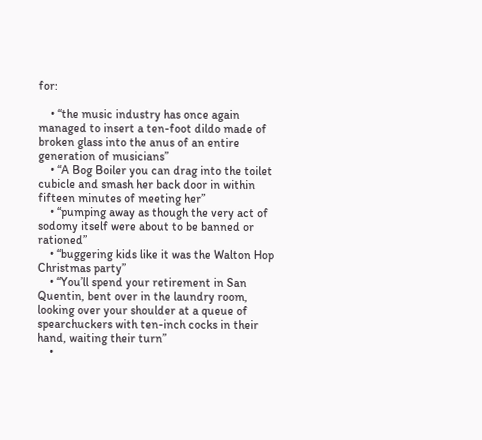for:

    • “the music industry has once again managed to insert a ten-foot dildo made of broken glass into the anus of an entire generation of musicians”
    • “A Bog Boiler you can drag into the toilet cubicle and smash her back door in within fifteen minutes of meeting her”
    • “pumping away as though the very act of sodomy itself were about to be banned or rationed”
    • “buggering kids like it was the Walton Hop Christmas party”
    • “You’ll spend your retirement in San Quentin, bent over in the laundry room, looking over your shoulder at a queue of spearchuckers with ten-inch cocks in their hand, waiting their turn”
    •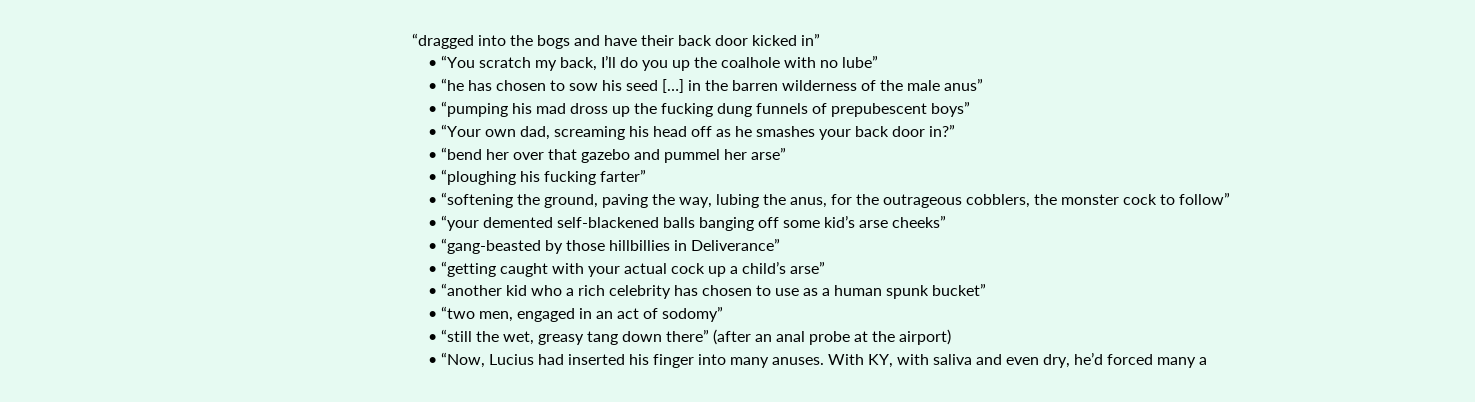“dragged into the bogs and have their back door kicked in”
    • “You scratch my back, I’ll do you up the coalhole with no lube”
    • “he has chosen to sow his seed […] in the barren wilderness of the male anus”
    • “pumping his mad dross up the fucking dung funnels of prepubescent boys”
    • “Your own dad, screaming his head off as he smashes your back door in?”
    • “bend her over that gazebo and pummel her arse”
    • “ploughing his fucking farter”
    • “softening the ground, paving the way, lubing the anus, for the outrageous cobblers, the monster cock to follow”
    • “your demented self-blackened balls banging off some kid’s arse cheeks”
    • “gang-beasted by those hillbillies in Deliverance”
    • “getting caught with your actual cock up a child’s arse”
    • “another kid who a rich celebrity has chosen to use as a human spunk bucket”
    • “two men, engaged in an act of sodomy”
    • “still the wet, greasy tang down there” (after an anal probe at the airport)
    • “Now, Lucius had inserted his finger into many anuses. With KY, with saliva and even dry, he’d forced many a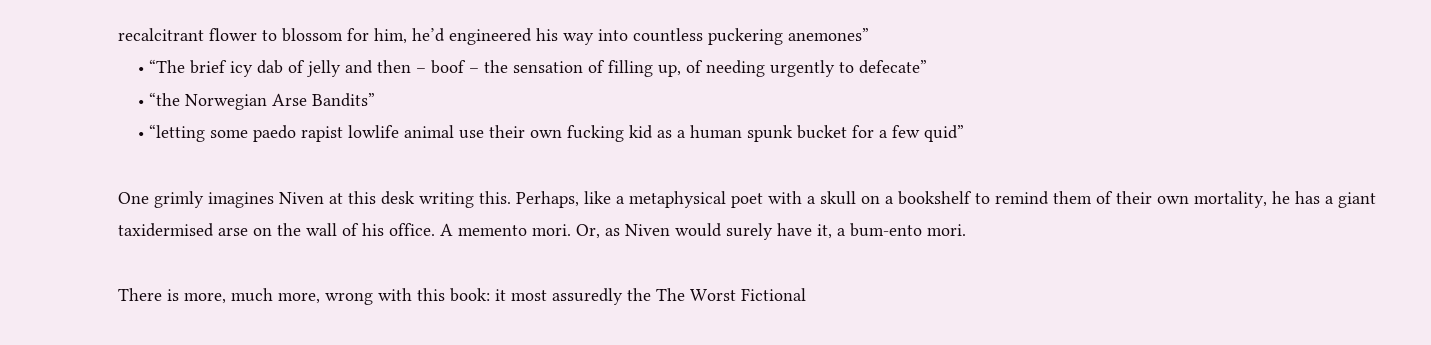recalcitrant flower to blossom for him, he’d engineered his way into countless puckering anemones”
    • “The brief icy dab of jelly and then – boof – the sensation of filling up, of needing urgently to defecate”
    • “the Norwegian Arse Bandits”
    • “letting some paedo rapist lowlife animal use their own fucking kid as a human spunk bucket for a few quid”

One grimly imagines Niven at this desk writing this. Perhaps, like a metaphysical poet with a skull on a bookshelf to remind them of their own mortality, he has a giant taxidermised arse on the wall of his office. A memento mori. Or, as Niven would surely have it, a bum-ento mori.

There is more, much more, wrong with this book: it most assuredly the The Worst Fictional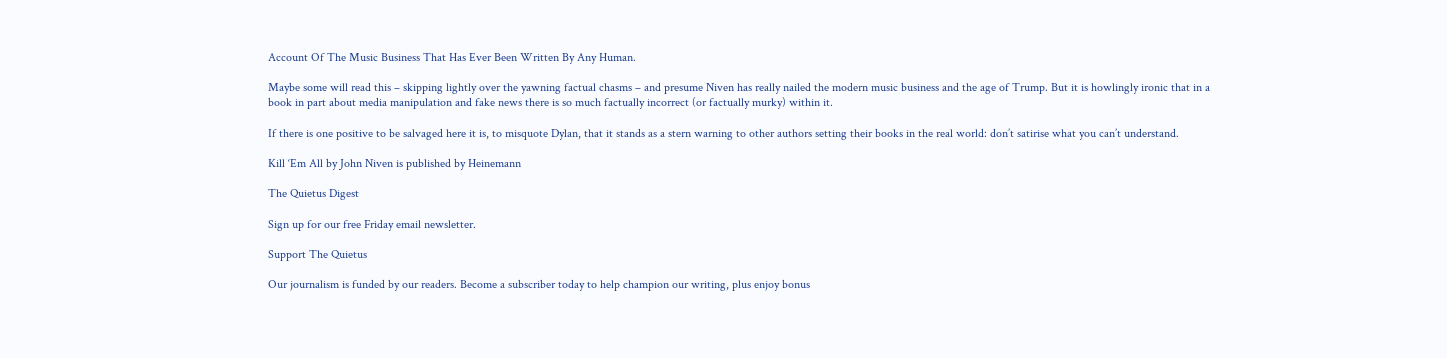Account Of The Music Business That Has Ever Been Written By Any Human.

Maybe some will read this – skipping lightly over the yawning factual chasms – and presume Niven has really nailed the modern music business and the age of Trump. But it is howlingly ironic that in a book in part about media manipulation and fake news there is so much factually incorrect (or factually murky) within it.

If there is one positive to be salvaged here it is, to misquote Dylan, that it stands as a stern warning to other authors setting their books in the real world: don’t satirise what you can’t understand.

Kill ‘Em All by John Niven is published by Heinemann

The Quietus Digest

Sign up for our free Friday email newsletter.

Support The Quietus

Our journalism is funded by our readers. Become a subscriber today to help champion our writing, plus enjoy bonus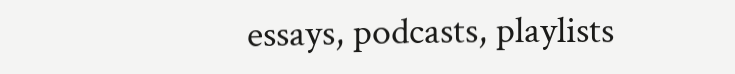essays, podcasts, playlists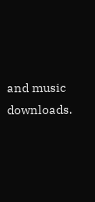and music downloads.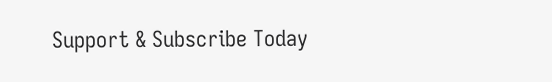Support & Subscribe Today